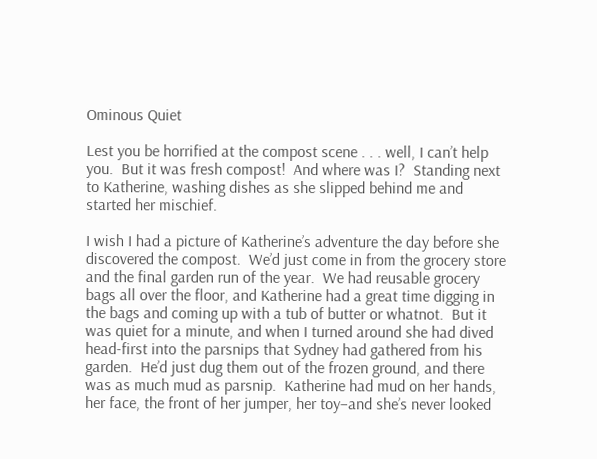Ominous Quiet

Lest you be horrified at the compost scene . . . well, I can’t help you.  But it was fresh compost!  And where was I?  Standing next to Katherine, washing dishes as she slipped behind me and started her mischief.

I wish I had a picture of Katherine’s adventure the day before she discovered the compost.  We’d just come in from the grocery store and the final garden run of the year.  We had reusable grocery bags all over the floor, and Katherine had a great time digging in the bags and coming up with a tub of butter or whatnot.  But it was quiet for a minute, and when I turned around she had dived head-first into the parsnips that Sydney had gathered from his garden.  He’d just dug them out of the frozen ground, and there was as much mud as parsnip.  Katherine had mud on her hands, her face, the front of her jumper, her toy–and she’s never looked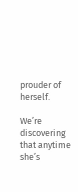prouder of herself.

We’re discovering that anytime she’s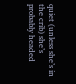quiet (unless she’s in the crib) she’s probably headed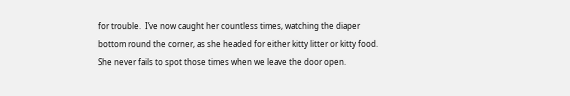for trouble.  I’ve now caught her countless times, watching the diaper bottom round the corner, as she headed for either kitty litter or kitty food.  She never fails to spot those times when we leave the door open.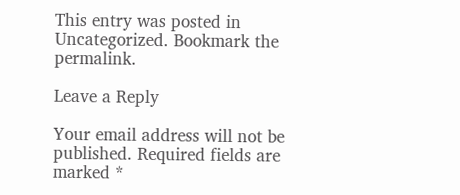This entry was posted in Uncategorized. Bookmark the permalink.

Leave a Reply

Your email address will not be published. Required fields are marked *